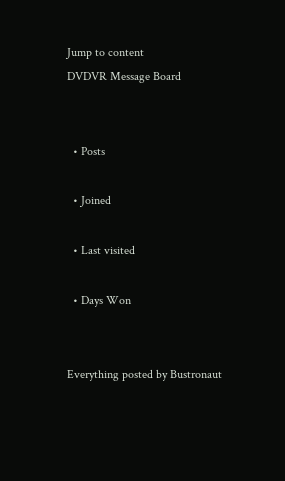Jump to content
DVDVR Message Board


  • Posts

  • Joined

  • Last visited

  • Days Won


Everything posted by Bustronaut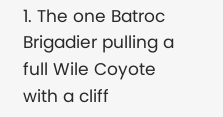1. The one Batroc Brigadier pulling a full Wile Coyote with a cliff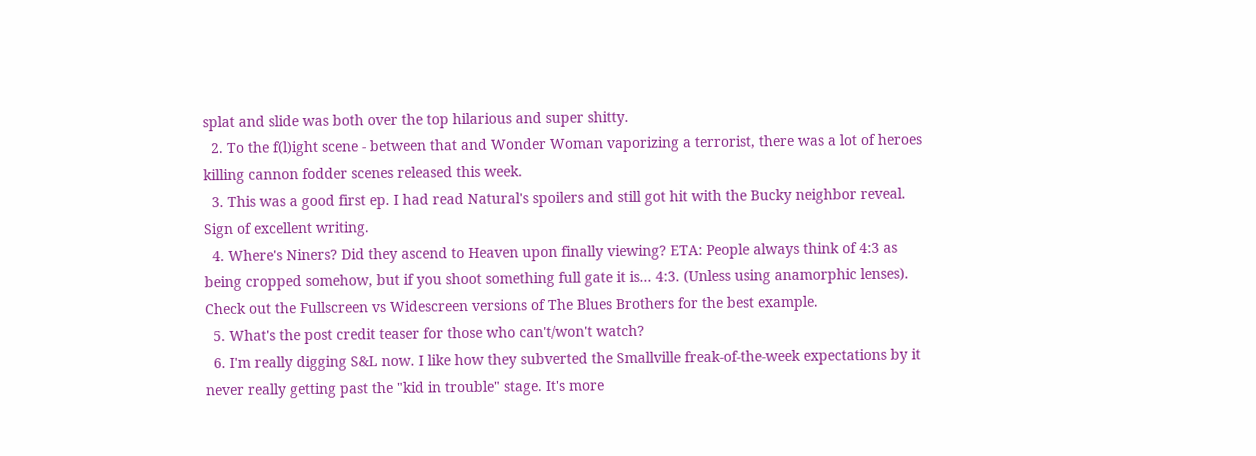splat and slide was both over the top hilarious and super shitty.
  2. To the f(l)ight scene - between that and Wonder Woman vaporizing a terrorist, there was a lot of heroes killing cannon fodder scenes released this week.
  3. This was a good first ep. I had read Natural's spoilers and still got hit with the Bucky neighbor reveal. Sign of excellent writing.
  4. Where's Niners? Did they ascend to Heaven upon finally viewing? ETA: People always think of 4:3 as being cropped somehow, but if you shoot something full gate it is... 4:3. (Unless using anamorphic lenses). Check out the Fullscreen vs Widescreen versions of The Blues Brothers for the best example.
  5. What's the post credit teaser for those who can't/won't watch?
  6. I'm really digging S&L now. I like how they subverted the Smallville freak-of-the-week expectations by it never really getting past the "kid in trouble" stage. It's more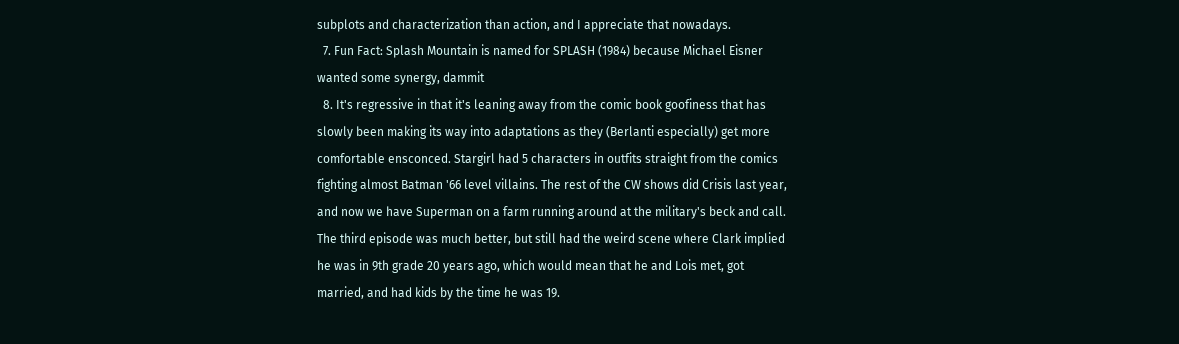subplots and characterization than action, and I appreciate that nowadays.
  7. Fun Fact: Splash Mountain is named for SPLASH (1984) because Michael Eisner wanted some synergy, dammit
  8. It's regressive in that it's leaning away from the comic book goofiness that has slowly been making its way into adaptations as they (Berlanti especially) get more comfortable ensconced. Stargirl had 5 characters in outfits straight from the comics fighting almost Batman '66 level villains. The rest of the CW shows did Crisis last year, and now we have Superman on a farm running around at the military's beck and call. The third episode was much better, but still had the weird scene where Clark implied he was in 9th grade 20 years ago, which would mean that he and Lois met, got married, and had kids by the time he was 19.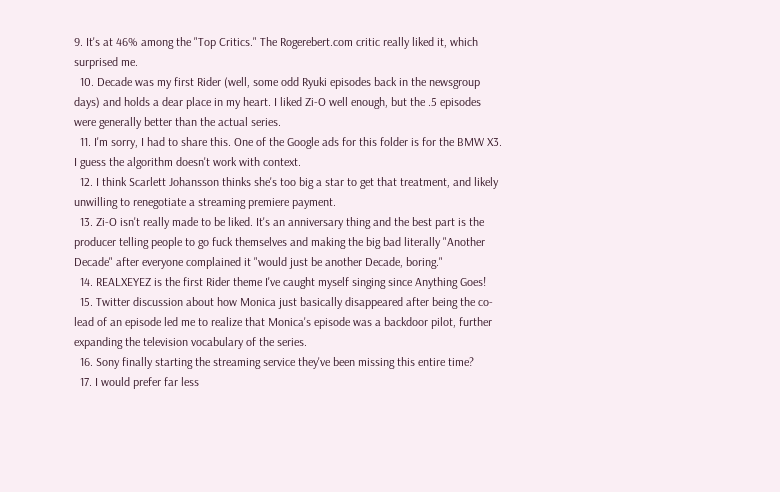9. It's at 46% among the "Top Critics." The Rogerebert.com critic really liked it, which surprised me.
  10. Decade was my first Rider (well, some odd Ryuki episodes back in the newsgroup days) and holds a dear place in my heart. I liked Zi-O well enough, but the .5 episodes were generally better than the actual series.
  11. I'm sorry, I had to share this. One of the Google ads for this folder is for the BMW X3. I guess the algorithm doesn't work with context.
  12. I think Scarlett Johansson thinks she's too big a star to get that treatment, and likely unwilling to renegotiate a streaming premiere payment.
  13. Zi-O isn't really made to be liked. It's an anniversary thing and the best part is the producer telling people to go fuck themselves and making the big bad literally "Another Decade" after everyone complained it "would just be another Decade, boring."
  14. REALXEYEZ is the first Rider theme I've caught myself singing since Anything Goes!
  15. Twitter discussion about how Monica just basically disappeared after being the co-lead of an episode led me to realize that Monica's episode was a backdoor pilot, further expanding the television vocabulary of the series.
  16. Sony finally starting the streaming service they've been missing this entire time?
  17. I would prefer far less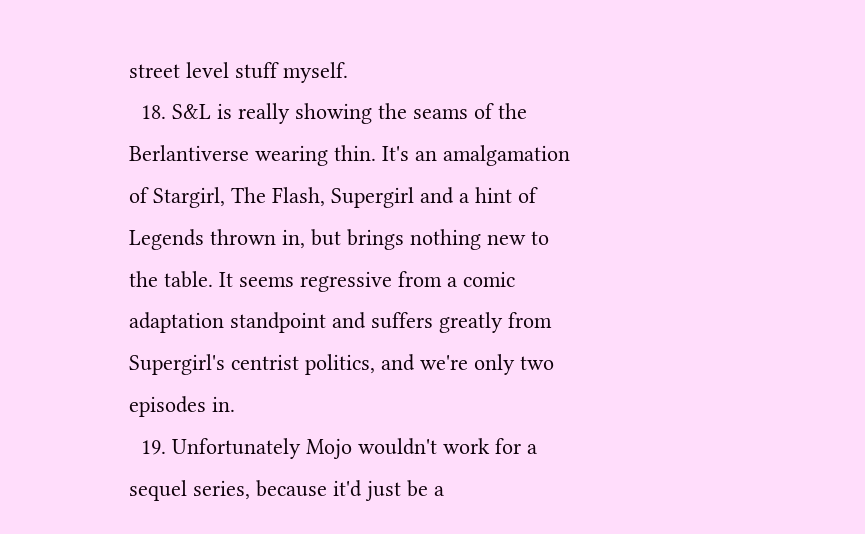street level stuff myself.
  18. S&L is really showing the seams of the Berlantiverse wearing thin. It's an amalgamation of Stargirl, The Flash, Supergirl and a hint of Legends thrown in, but brings nothing new to the table. It seems regressive from a comic adaptation standpoint and suffers greatly from Supergirl's centrist politics, and we're only two episodes in.
  19. Unfortunately Mojo wouldn't work for a sequel series, because it'd just be a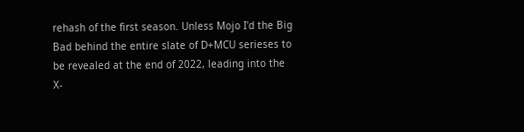rehash of the first season. Unless Mojo I'd the Big Bad behind the entire slate of D+MCU serieses to be revealed at the end of 2022, leading into the X-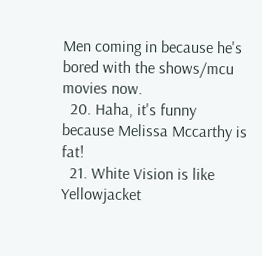Men coming in because he's bored with the shows/mcu movies now.
  20. Haha, it's funny because Melissa Mccarthy is fat!
  21. White Vision is like Yellowjacket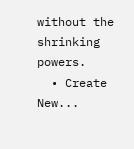without the shrinking powers.
  • Create New...